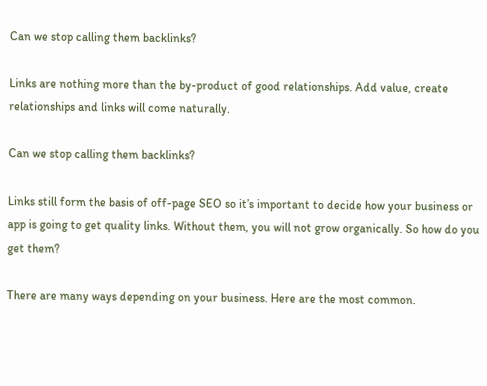Can we stop calling them backlinks?

Links are nothing more than the by-product of good relationships. Add value, create relationships and links will come naturally.

Can we stop calling them backlinks?

Links still form the basis of off-page SEO so it’s important to decide how your business or app is going to get quality links. Without them, you will not grow organically. So how do you get them?

There are many ways depending on your business. Here are the most common.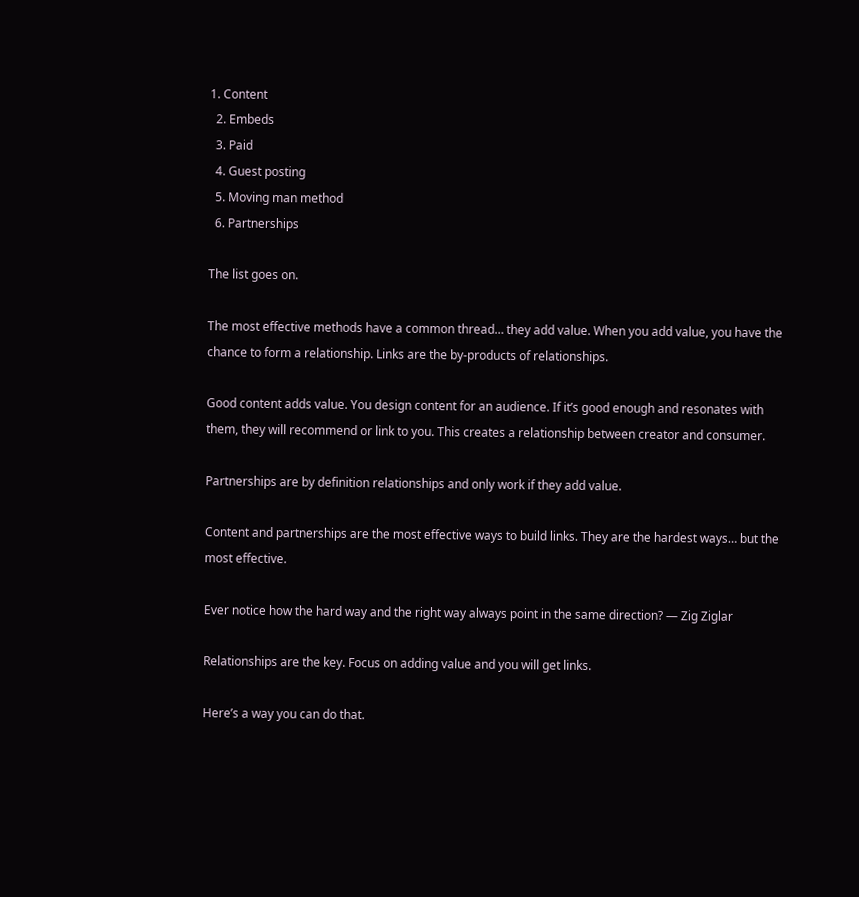1. Content
  2. Embeds
  3. Paid
  4. Guest posting
  5. Moving man method
  6. Partnerships

The list goes on.

The most effective methods have a common thread… they add value. When you add value, you have the chance to form a relationship. Links are the by-products of relationships.

Good content adds value. You design content for an audience. If it’s good enough and resonates with them, they will recommend or link to you. This creates a relationship between creator and consumer.

Partnerships are by definition relationships and only work if they add value.

Content and partnerships are the most effective ways to build links. They are the hardest ways… but the most effective.

Ever notice how the hard way and the right way always point in the same direction? — Zig Ziglar

Relationships are the key. Focus on adding value and you will get links.

Here’s a way you can do that.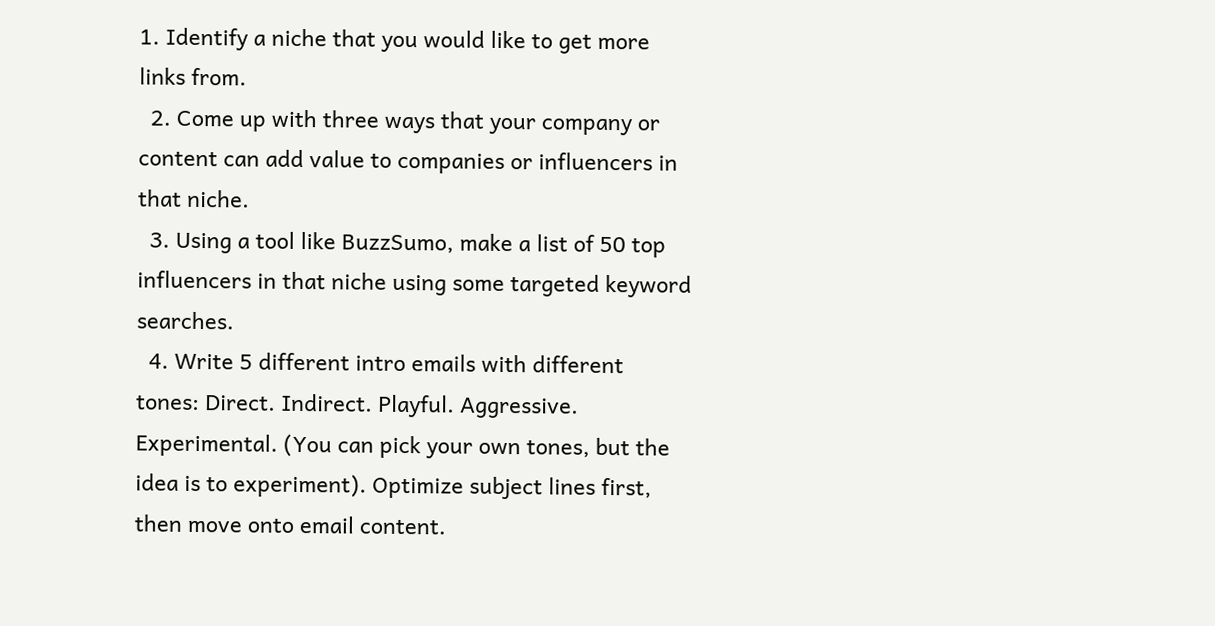1. Identify a niche that you would like to get more links from.
  2. Come up with three ways that your company or content can add value to companies or influencers in that niche.
  3. Using a tool like BuzzSumo, make a list of 50 top influencers in that niche using some targeted keyword searches.
  4. Write 5 different intro emails with different tones: Direct. Indirect. Playful. Aggressive. Experimental. (You can pick your own tones, but the idea is to experiment). Optimize subject lines first, then move onto email content.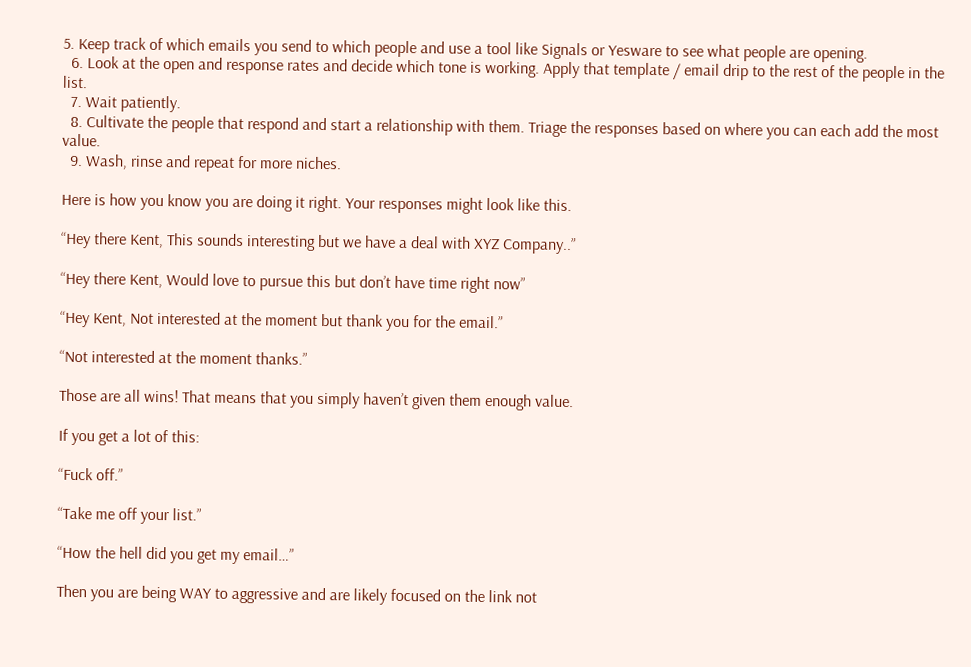5. Keep track of which emails you send to which people and use a tool like Signals or Yesware to see what people are opening.
  6. Look at the open and response rates and decide which tone is working. Apply that template / email drip to the rest of the people in the list.
  7. Wait patiently.
  8. Cultivate the people that respond and start a relationship with them. Triage the responses based on where you can each add the most value.
  9. Wash, rinse and repeat for more niches.

Here is how you know you are doing it right. Your responses might look like this.

“Hey there Kent, This sounds interesting but we have a deal with XYZ Company..”

“Hey there Kent, Would love to pursue this but don’t have time right now”

“Hey Kent, Not interested at the moment but thank you for the email.”

“Not interested at the moment thanks.”

Those are all wins! That means that you simply haven’t given them enough value.

If you get a lot of this:

“Fuck off.”

“Take me off your list.”

“How the hell did you get my email…”

Then you are being WAY to aggressive and are likely focused on the link not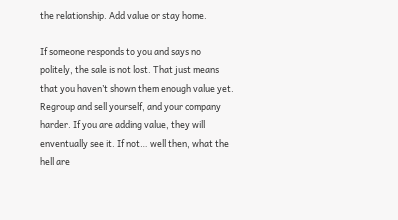the relationship. Add value or stay home.

If someone responds to you and says no politely, the sale is not lost. That just means that you haven’t shown them enough value yet. Regroup and sell yourself, and your company harder. If you are adding value, they will enventually see it. If not… well then, what the hell are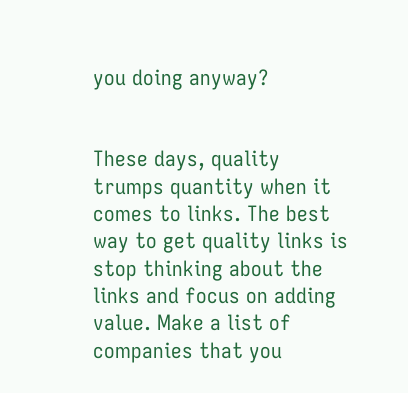you doing anyway?


These days, quality trumps quantity when it comes to links. The best way to get quality links is stop thinking about the links and focus on adding value. Make a list of companies that you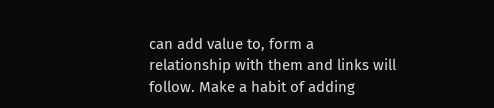can add value to, form a relationship with them and links will follow. Make a habit of adding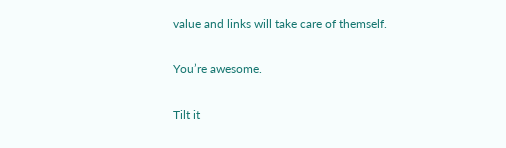value and links will take care of themself.

You’re awesome.

Tilt it